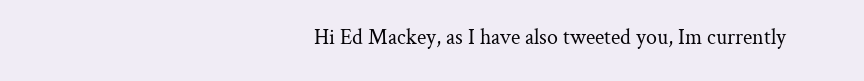Hi Ed Mackey, as I have also tweeted you, Im currently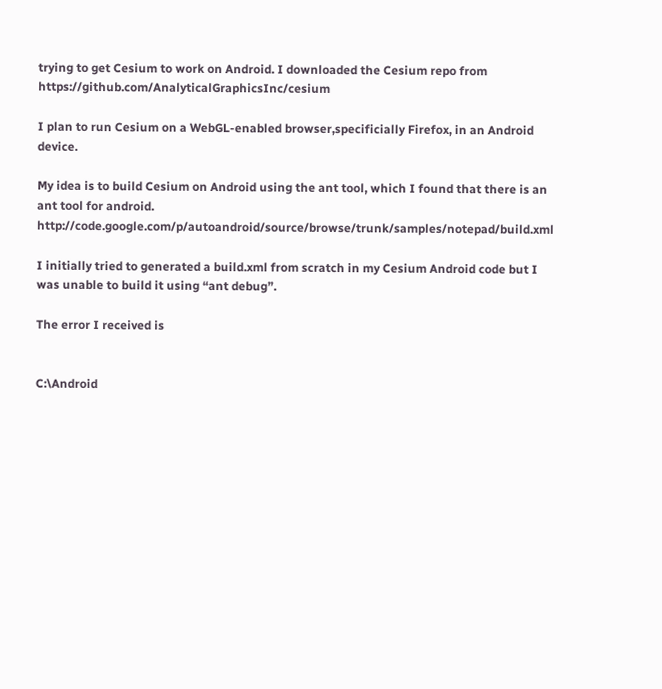trying to get Cesium to work on Android. I downloaded the Cesium repo from https://github.com/AnalyticalGraphicsInc/cesium

I plan to run Cesium on a WebGL-enabled browser,specificially Firefox, in an Android device.

My idea is to build Cesium on Android using the ant tool, which I found that there is an ant tool for android. http://code.google.com/p/autoandroid/source/browse/trunk/samples/notepad/build.xml

I initially tried to generated a build.xml from scratch in my Cesium Android code but I was unable to build it using “ant debug”.

The error I received is


C:\Android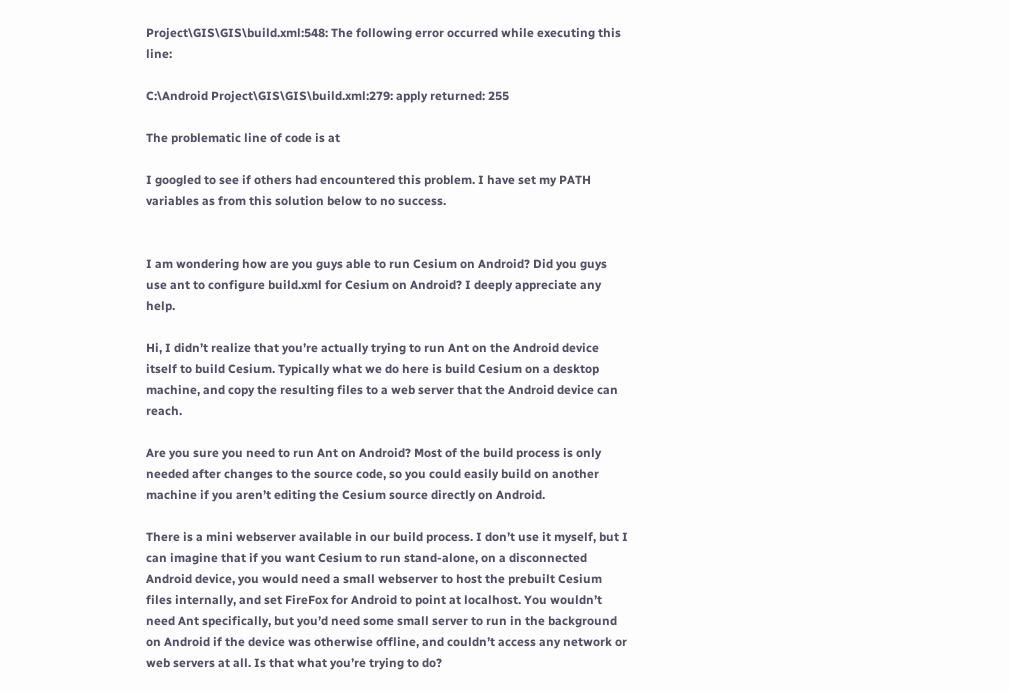Project\GIS\GIS\build.xml:548: The following error occurred while executing this line:

C:\Android Project\GIS\GIS\build.xml:279: apply returned: 255

The problematic line of code is at

I googled to see if others had encountered this problem. I have set my PATH variables as from this solution below to no success.


I am wondering how are you guys able to run Cesium on Android? Did you guys use ant to configure build.xml for Cesium on Android? I deeply appreciate any help.

Hi, I didn’t realize that you’re actually trying to run Ant on the Android device itself to build Cesium. Typically what we do here is build Cesium on a desktop machine, and copy the resulting files to a web server that the Android device can reach.

Are you sure you need to run Ant on Android? Most of the build process is only needed after changes to the source code, so you could easily build on another machine if you aren’t editing the Cesium source directly on Android.

There is a mini webserver available in our build process. I don’t use it myself, but I can imagine that if you want Cesium to run stand-alone, on a disconnected Android device, you would need a small webserver to host the prebuilt Cesium files internally, and set FireFox for Android to point at localhost. You wouldn’t need Ant specifically, but you’d need some small server to run in the background on Android if the device was otherwise offline, and couldn’t access any network or web servers at all. Is that what you’re trying to do?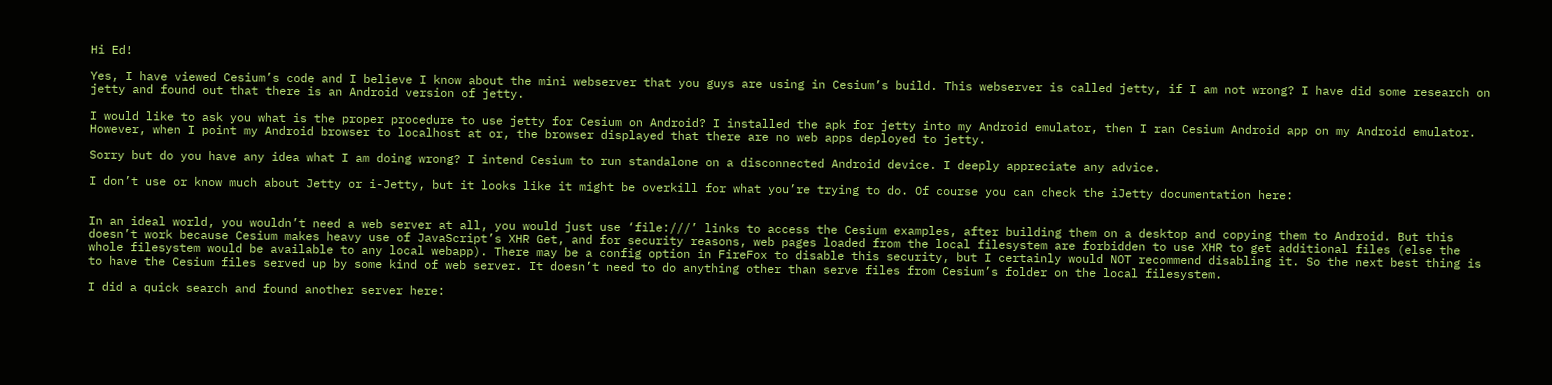Hi Ed!

Yes, I have viewed Cesium’s code and I believe I know about the mini webserver that you guys are using in Cesium’s build. This webserver is called jetty, if I am not wrong? I have did some research on jetty and found out that there is an Android version of jetty.

I would like to ask you what is the proper procedure to use jetty for Cesium on Android? I installed the apk for jetty into my Android emulator, then I ran Cesium Android app on my Android emulator. However, when I point my Android browser to localhost at or, the browser displayed that there are no web apps deployed to jetty.

Sorry but do you have any idea what I am doing wrong? I intend Cesium to run standalone on a disconnected Android device. I deeply appreciate any advice.

I don’t use or know much about Jetty or i-Jetty, but it looks like it might be overkill for what you’re trying to do. Of course you can check the iJetty documentation here:


In an ideal world, you wouldn’t need a web server at all, you would just use ‘file:///’ links to access the Cesium examples, after building them on a desktop and copying them to Android. But this doesn’t work because Cesium makes heavy use of JavaScript’s XHR Get, and for security reasons, web pages loaded from the local filesystem are forbidden to use XHR to get additional files (else the whole filesystem would be available to any local webapp). There may be a config option in FireFox to disable this security, but I certainly would NOT recommend disabling it. So the next best thing is to have the Cesium files served up by some kind of web server. It doesn’t need to do anything other than serve files from Cesium’s folder on the local filesystem.

I did a quick search and found another server here: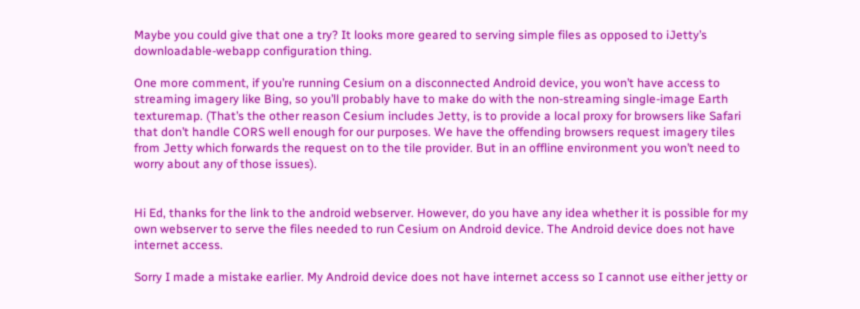Maybe you could give that one a try? It looks more geared to serving simple files as opposed to iJetty’s downloadable-webapp configuration thing.

One more comment, if you’re running Cesium on a disconnected Android device, you won’t have access to streaming imagery like Bing, so you’ll probably have to make do with the non-streaming single-image Earth texturemap. (That’s the other reason Cesium includes Jetty, is to provide a local proxy for browsers like Safari that don’t handle CORS well enough for our purposes. We have the offending browsers request imagery tiles from Jetty which forwards the request on to the tile provider. But in an offline environment you won’t need to worry about any of those issues).


Hi Ed, thanks for the link to the android webserver. However, do you have any idea whether it is possible for my own webserver to serve the files needed to run Cesium on Android device. The Android device does not have internet access.

Sorry I made a mistake earlier. My Android device does not have internet access so I cannot use either jetty or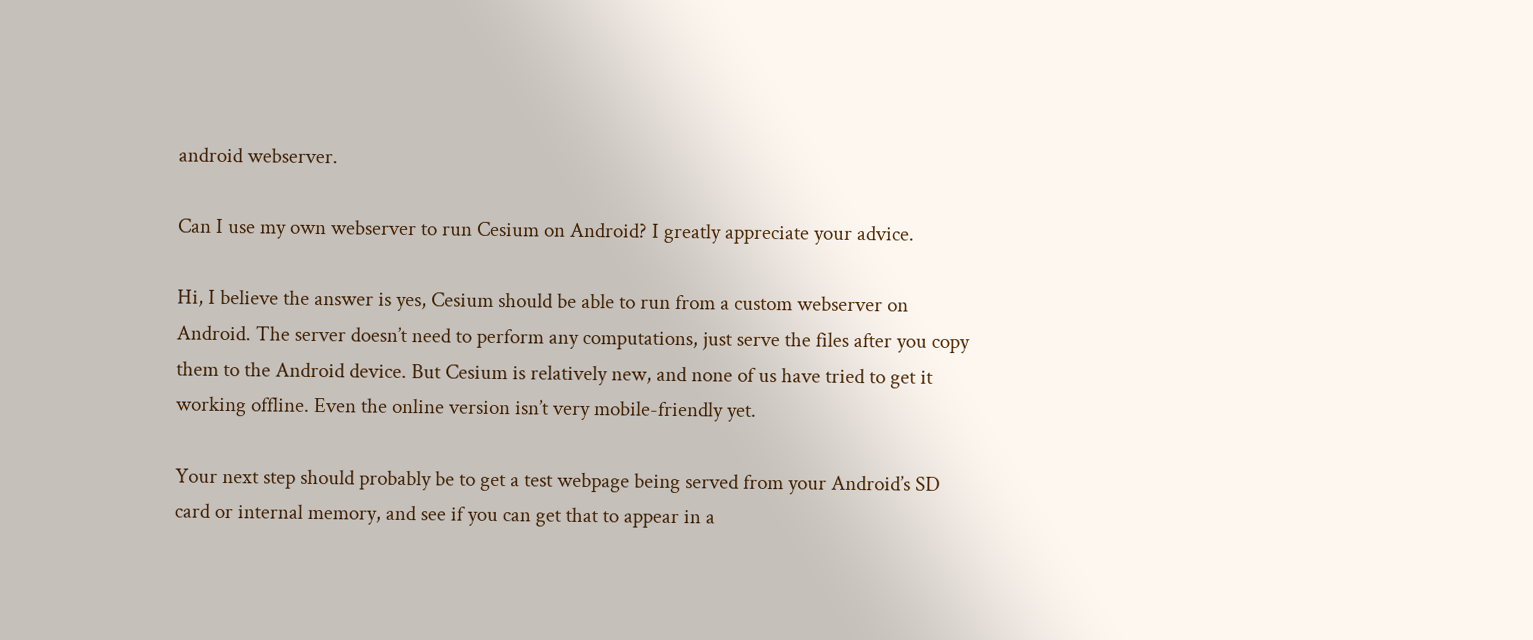android webserver.

Can I use my own webserver to run Cesium on Android? I greatly appreciate your advice.

Hi, I believe the answer is yes, Cesium should be able to run from a custom webserver on Android. The server doesn’t need to perform any computations, just serve the files after you copy them to the Android device. But Cesium is relatively new, and none of us have tried to get it working offline. Even the online version isn’t very mobile-friendly yet.

Your next step should probably be to get a test webpage being served from your Android’s SD card or internal memory, and see if you can get that to appear in a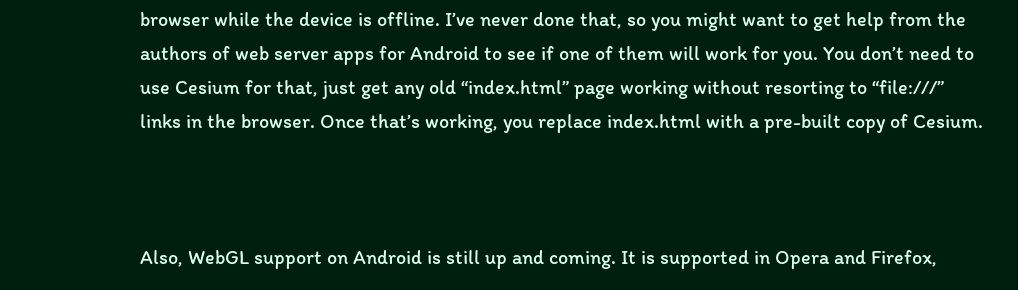browser while the device is offline. I’ve never done that, so you might want to get help from the authors of web server apps for Android to see if one of them will work for you. You don’t need to use Cesium for that, just get any old “index.html” page working without resorting to “file:///” links in the browser. Once that’s working, you replace index.html with a pre-built copy of Cesium.



Also, WebGL support on Android is still up and coming. It is supported in Opera and Firefox,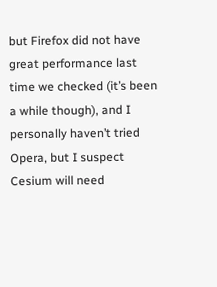but Firefox did not have great performance last time we checked (it’s been a while though), and I personally haven’t tried Opera, but I suspect Cesium will need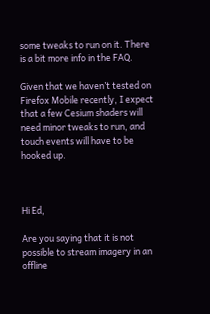some tweaks to run on it. There is a bit more info in the FAQ.

Given that we haven’t tested on Firefox Mobile recently, I expect that a few Cesium shaders will need minor tweaks to run, and touch events will have to be hooked up.



Hi Ed,

Are you saying that it is not possible to stream imagery in an offline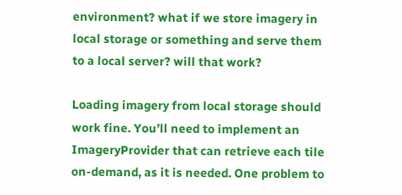environment? what if we store imagery in local storage or something and serve them to a local server? will that work?

Loading imagery from local storage should work fine. You’ll need to implement an ImageryProvider that can retrieve each tile on-demand, as it is needed. One problem to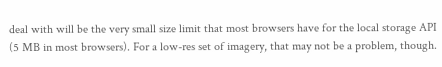deal with will be the very small size limit that most browsers have for the local storage API (5 MB in most browsers). For a low-res set of imagery, that may not be a problem, though.